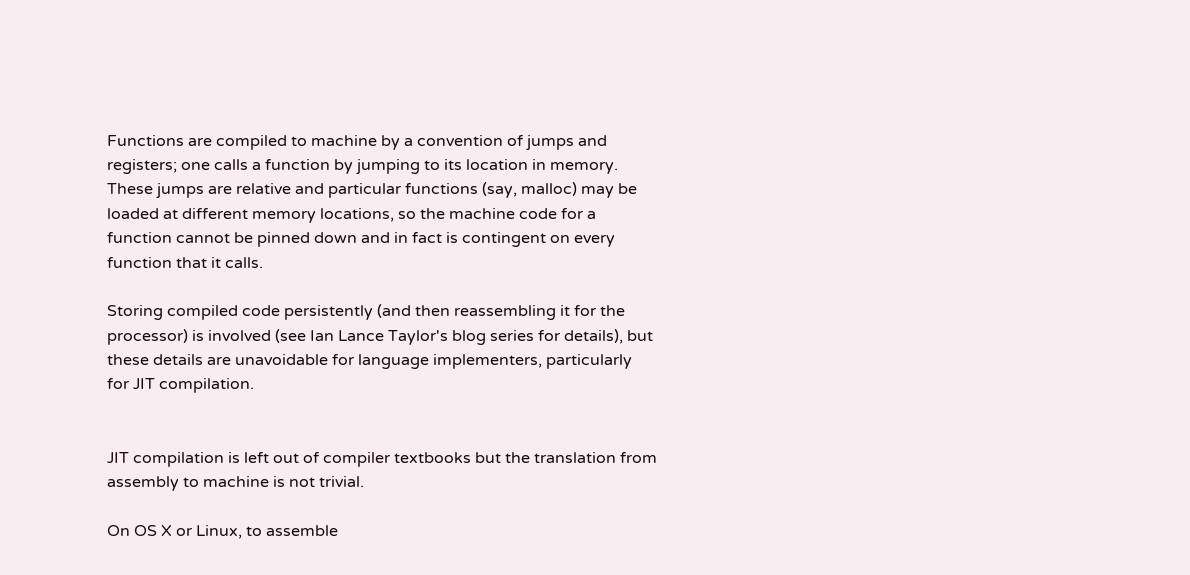Functions are compiled to machine by a convention of jumps and registers; one calls a function by jumping to its location in memory. These jumps are relative and particular functions (say, malloc) may be loaded at different memory locations, so the machine code for a function cannot be pinned down and in fact is contingent on every function that it calls.

Storing compiled code persistently (and then reassembling it for the processor) is involved (see Ian Lance Taylor's blog series for details), but these details are unavoidable for language implementers, particularly for JIT compilation.


JIT compilation is left out of compiler textbooks but the translation from assembly to machine is not trivial.

On OS X or Linux, to assemble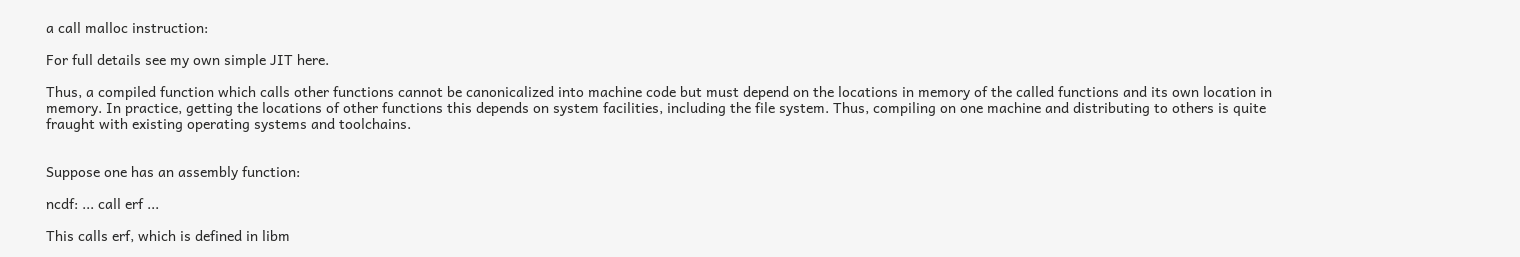a call malloc instruction:

For full details see my own simple JIT here.

Thus, a compiled function which calls other functions cannot be canonicalized into machine code but must depend on the locations in memory of the called functions and its own location in memory. In practice, getting the locations of other functions this depends on system facilities, including the file system. Thus, compiling on one machine and distributing to others is quite fraught with existing operating systems and toolchains.


Suppose one has an assembly function:

ncdf: ... call erf ...

This calls erf, which is defined in libm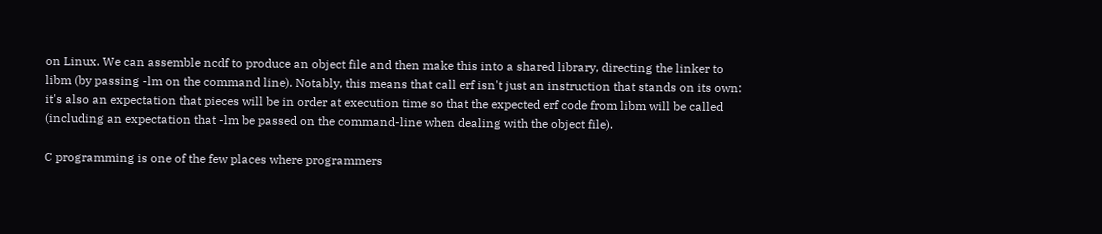on Linux. We can assemble ncdf to produce an object file and then make this into a shared library, directing the linker to libm (by passing -lm on the command line). Notably, this means that call erf isn't just an instruction that stands on its own: it's also an expectation that pieces will be in order at execution time so that the expected erf code from libm will be called (including an expectation that -lm be passed on the command-line when dealing with the object file).

C programming is one of the few places where programmers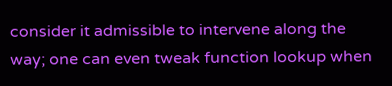consider it admissible to intervene along the way; one can even tweak function lookup when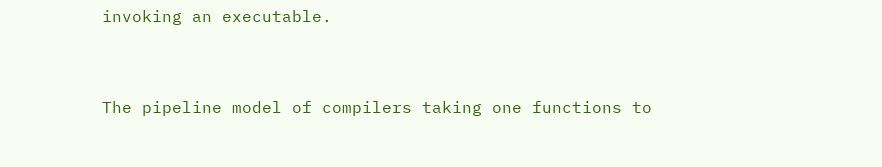invoking an executable.


The pipeline model of compilers taking one functions to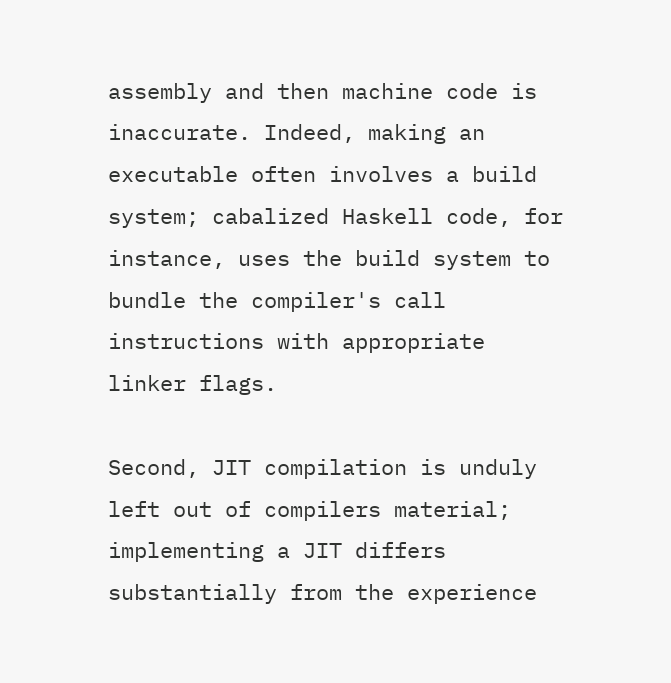assembly and then machine code is inaccurate. Indeed, making an executable often involves a build system; cabalized Haskell code, for instance, uses the build system to bundle the compiler's call instructions with appropriate linker flags.

Second, JIT compilation is unduly left out of compilers material; implementing a JIT differs substantially from the experience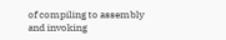of compiling to assembly and invoking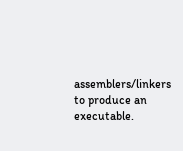assemblers/linkers to produce an executable.